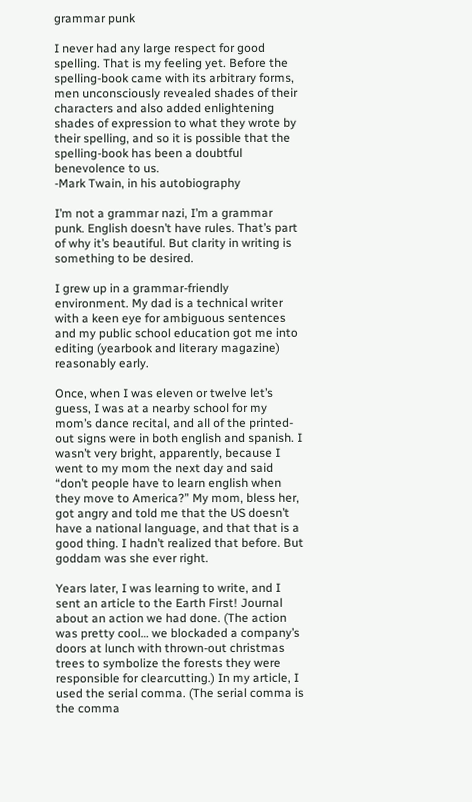grammar punk

I never had any large respect for good spelling. That is my feeling yet. Before the spelling-book came with its arbitrary forms, men unconsciously revealed shades of their characters and also added enlightening shades of expression to what they wrote by their spelling, and so it is possible that the spelling-book has been a doubtful benevolence to us.
-Mark Twain, in his autobiography

I’m not a grammar nazi, I’m a grammar punk. English doesn’t have rules. That’s part of why it’s beautiful. But clarity in writing is something to be desired.

I grew up in a grammar-friendly environment. My dad is a technical writer with a keen eye for ambiguous sentences and my public school education got me into editing (yearbook and literary magazine) reasonably early.

Once, when I was eleven or twelve let’s guess, I was at a nearby school for my mom’s dance recital, and all of the printed-out signs were in both english and spanish. I wasn’t very bright, apparently, because I went to my mom the next day and said “don’t people have to learn english when they move to America?” My mom, bless her, got angry and told me that the US doesn’t have a national language, and that that is a good thing. I hadn’t realized that before. But goddam was she ever right.

Years later, I was learning to write, and I sent an article to the Earth First! Journal about an action we had done. (The action was pretty cool… we blockaded a company’s doors at lunch with thrown-out christmas trees to symbolize the forests they were responsible for clearcutting.) In my article, I used the serial comma. (The serial comma is the comma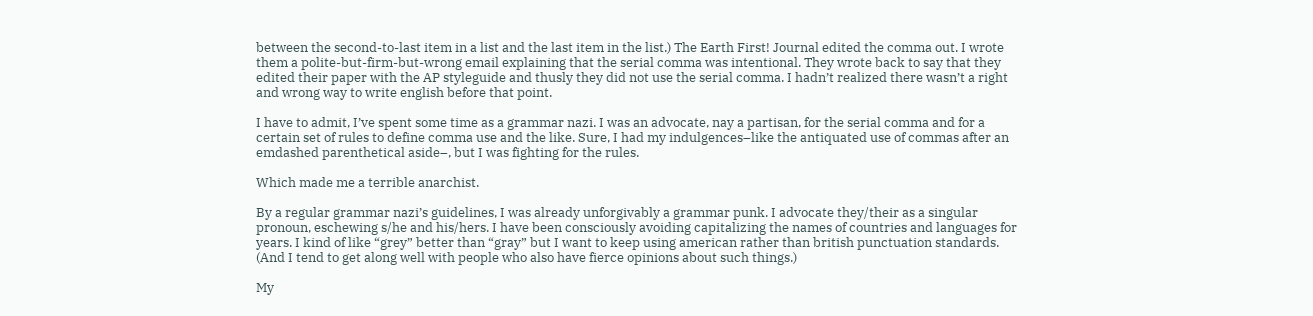between the second-to-last item in a list and the last item in the list.) The Earth First! Journal edited the comma out. I wrote them a polite-but-firm-but-wrong email explaining that the serial comma was intentional. They wrote back to say that they edited their paper with the AP styleguide and thusly they did not use the serial comma. I hadn’t realized there wasn’t a right and wrong way to write english before that point.

I have to admit, I’ve spent some time as a grammar nazi. I was an advocate, nay a partisan, for the serial comma and for a certain set of rules to define comma use and the like. Sure, I had my indulgences–like the antiquated use of commas after an emdashed parenthetical aside–, but I was fighting for the rules.

Which made me a terrible anarchist.

By a regular grammar nazi’s guidelines, I was already unforgivably a grammar punk. I advocate they/their as a singular pronoun, eschewing s/he and his/hers. I have been consciously avoiding capitalizing the names of countries and languages for years. I kind of like “grey” better than “gray” but I want to keep using american rather than british punctuation standards. (And I tend to get along well with people who also have fierce opinions about such things.)

My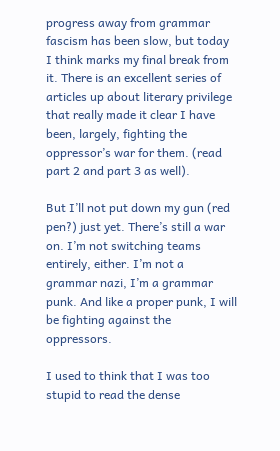progress away from grammar fascism has been slow, but today I think marks my final break from it. There is an excellent series of articles up about literary privilege that really made it clear I have been, largely, fighting the oppressor’s war for them. (read part 2 and part 3 as well).

But I’ll not put down my gun (red pen?) just yet. There’s still a war on. I’m not switching teams entirely, either. I’m not a grammar nazi, I’m a grammar punk. And like a proper punk, I will be fighting against the oppressors.

I used to think that I was too stupid to read the dense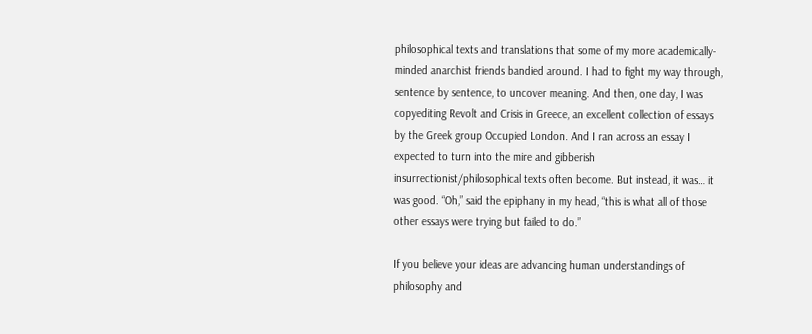philosophical texts and translations that some of my more academically-minded anarchist friends bandied around. I had to fight my way through, sentence by sentence, to uncover meaning. And then, one day, I was copyediting Revolt and Crisis in Greece, an excellent collection of essays by the Greek group Occupied London. And I ran across an essay I expected to turn into the mire and gibberish insurrectionist/philosophical texts often become. But instead, it was… it was good. “Oh,” said the epiphany in my head, “this is what all of those other essays were trying but failed to do.”

If you believe your ideas are advancing human understandings of philosophy and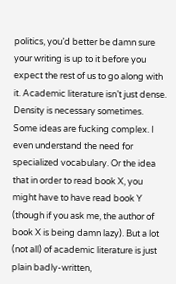politics, you’d better be damn sure your writing is up to it before you expect the rest of us to go along with it. Academic literature isn’t just dense. Density is necessary sometimes. Some ideas are fucking complex. I even understand the need for specialized vocabulary. Or the idea that in order to read book X, you might have to have read book Y (though if you ask me, the author of book X is being damn lazy). But a lot (not all) of academic literature is just plain badly-written,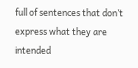full of sentences that don’t express what they are intended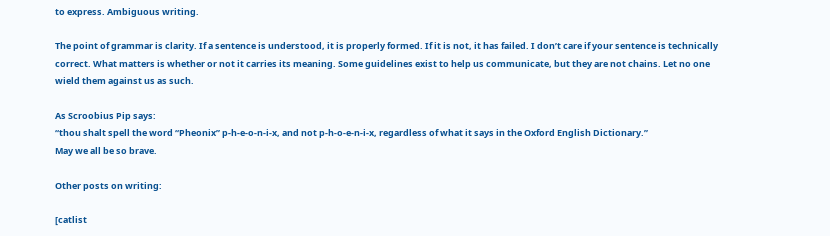to express. Ambiguous writing.

The point of grammar is clarity. If a sentence is understood, it is properly formed. If it is not, it has failed. I don’t care if your sentence is technically correct. What matters is whether or not it carries its meaning. Some guidelines exist to help us communicate, but they are not chains. Let no one wield them against us as such.

As Scroobius Pip says:
“thou shalt spell the word “Pheonix” p-h-e-o-n-i-x, and not p-h-o-e-n-i-x, regardless of what it says in the Oxford English Dictionary.”
May we all be so brave.

Other posts on writing:

[catlist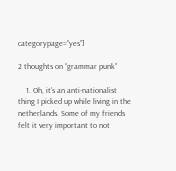categorypage=”yes”]

2 thoughts on “grammar punk”

    1. Oh, it’s an anti-nationalist thing I picked up while living in the netherlands. Some of my friends felt it very important to not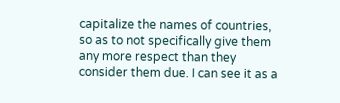capitalize the names of countries, so as to not specifically give them any more respect than they consider them due. I can see it as a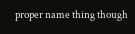proper name thing though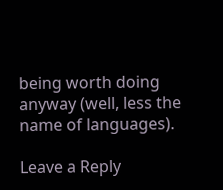being worth doing anyway (well, less the name of languages).

Leave a Reply